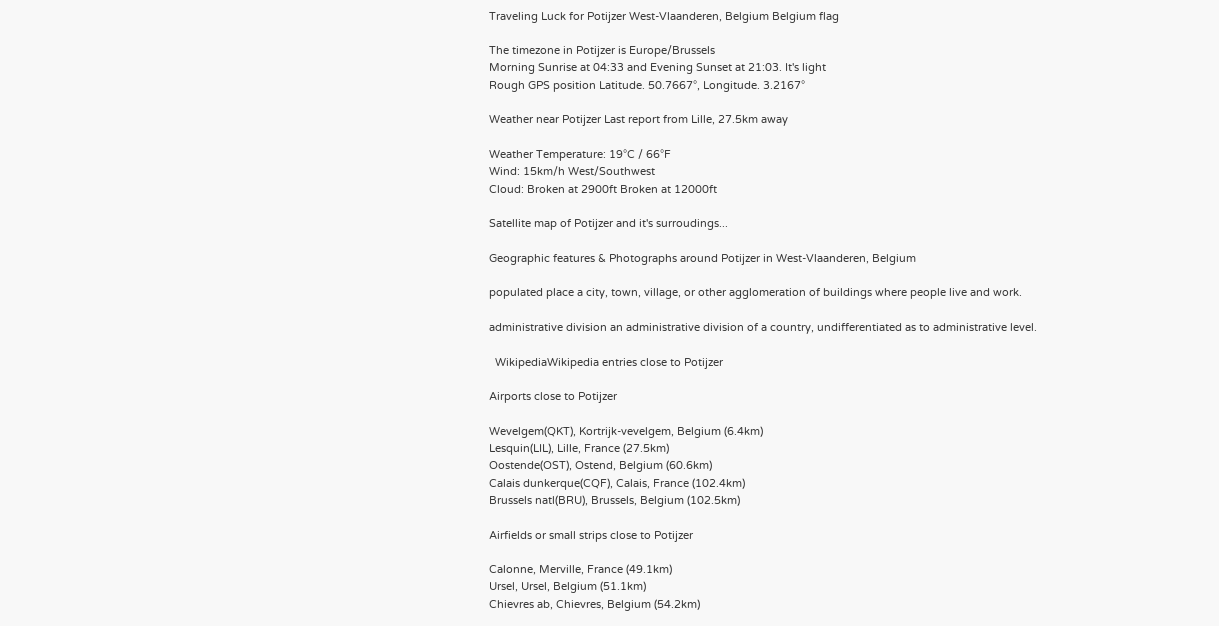Traveling Luck for Potijzer West-Vlaanderen, Belgium Belgium flag

The timezone in Potijzer is Europe/Brussels
Morning Sunrise at 04:33 and Evening Sunset at 21:03. It's light
Rough GPS position Latitude. 50.7667°, Longitude. 3.2167°

Weather near Potijzer Last report from Lille, 27.5km away

Weather Temperature: 19°C / 66°F
Wind: 15km/h West/Southwest
Cloud: Broken at 2900ft Broken at 12000ft

Satellite map of Potijzer and it's surroudings...

Geographic features & Photographs around Potijzer in West-Vlaanderen, Belgium

populated place a city, town, village, or other agglomeration of buildings where people live and work.

administrative division an administrative division of a country, undifferentiated as to administrative level.

  WikipediaWikipedia entries close to Potijzer

Airports close to Potijzer

Wevelgem(QKT), Kortrijk-vevelgem, Belgium (6.4km)
Lesquin(LIL), Lille, France (27.5km)
Oostende(OST), Ostend, Belgium (60.6km)
Calais dunkerque(CQF), Calais, France (102.4km)
Brussels natl(BRU), Brussels, Belgium (102.5km)

Airfields or small strips close to Potijzer

Calonne, Merville, France (49.1km)
Ursel, Ursel, Belgium (51.1km)
Chievres ab, Chievres, Belgium (54.2km)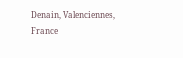Denain, Valenciennes, France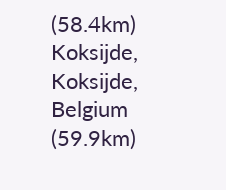(58.4km)
Koksijde, Koksijde, Belgium (59.9km)